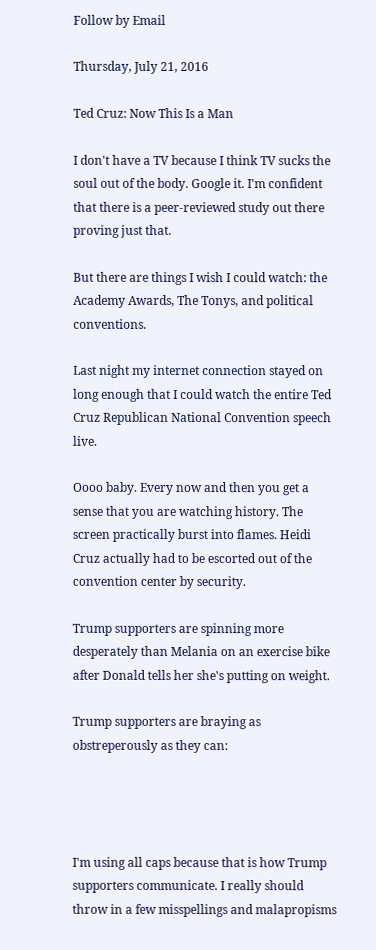Follow by Email

Thursday, July 21, 2016

Ted Cruz: Now This Is a Man

I don't have a TV because I think TV sucks the soul out of the body. Google it. I'm confident that there is a peer-reviewed study out there proving just that.

But there are things I wish I could watch: the Academy Awards, The Tonys, and political conventions.

Last night my internet connection stayed on long enough that I could watch the entire Ted Cruz Republican National Convention speech live.

Oooo baby. Every now and then you get a sense that you are watching history. The screen practically burst into flames. Heidi Cruz actually had to be escorted out of the convention center by security.

Trump supporters are spinning more desperately than Melania on an exercise bike after Donald tells her she's putting on weight.

Trump supporters are braying as obstreperously as they can:




I'm using all caps because that is how Trump supporters communicate. I really should throw in a few misspellings and malapropisms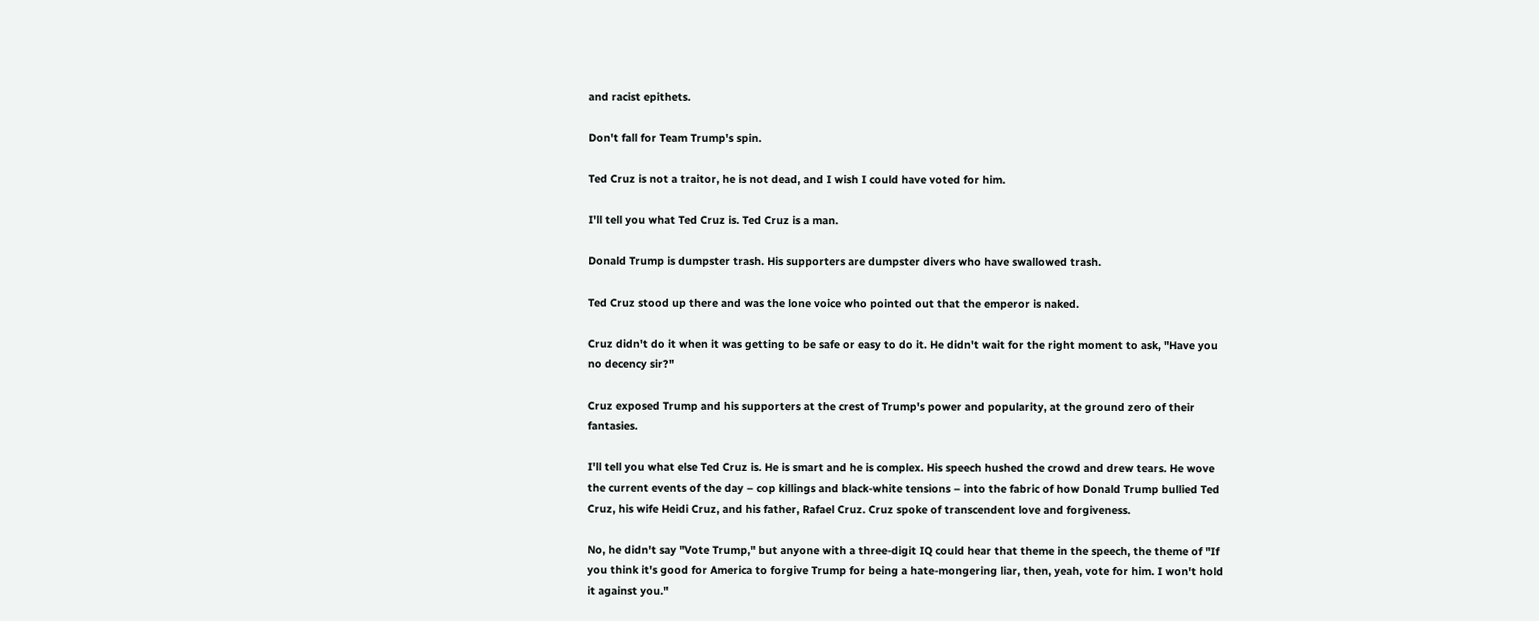and racist epithets.

Don't fall for Team Trump's spin.

Ted Cruz is not a traitor, he is not dead, and I wish I could have voted for him.

I'll tell you what Ted Cruz is. Ted Cruz is a man.

Donald Trump is dumpster trash. His supporters are dumpster divers who have swallowed trash.

Ted Cruz stood up there and was the lone voice who pointed out that the emperor is naked.

Cruz didn't do it when it was getting to be safe or easy to do it. He didn't wait for the right moment to ask, "Have you no decency sir?"

Cruz exposed Trump and his supporters at the crest of Trump's power and popularity, at the ground zero of their fantasies.

I'll tell you what else Ted Cruz is. He is smart and he is complex. His speech hushed the crowd and drew tears. He wove the current events of the day – cop killings and black-white tensions – into the fabric of how Donald Trump bullied Ted Cruz, his wife Heidi Cruz, and his father, Rafael Cruz. Cruz spoke of transcendent love and forgiveness.

No, he didn't say "Vote Trump," but anyone with a three-digit IQ could hear that theme in the speech, the theme of "If you think it's good for America to forgive Trump for being a hate-mongering liar, then, yeah, vote for him. I won't hold it against you."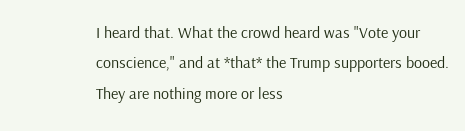I heard that. What the crowd heard was "Vote your conscience," and at *that* the Trump supporters booed. They are nothing more or less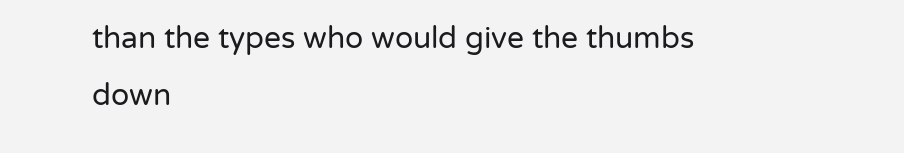than the types who would give the thumbs down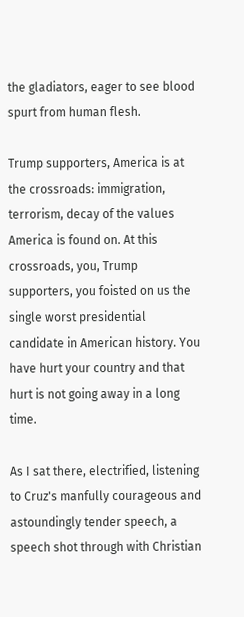the gladiators, eager to see blood spurt from human flesh.

Trump supporters, America is at the crossroads: immigration, terrorism, decay of the values America is found on. At this crossroads, you, Trump supporters, you foisted on us the single worst presidential candidate in American history. You have hurt your country and that hurt is not going away in a long time.

As I sat there, electrified, listening to Cruz's manfully courageous and astoundingly tender speech, a speech shot through with Christian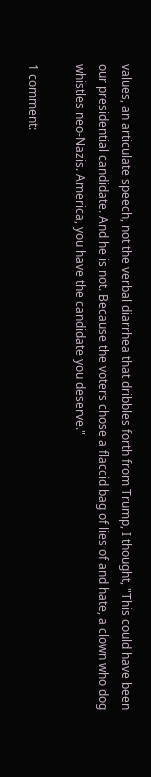values, an articulate speech, not the verbal diarrhea that dribbles forth from Trump, I thought, "This could have been our presidential candidate. And he is not. Because the voters chose a flaccid bag of lies of and hate, a clown who dog whistles neo-Nazis. America, you have the candidate you deserve."

1 comment: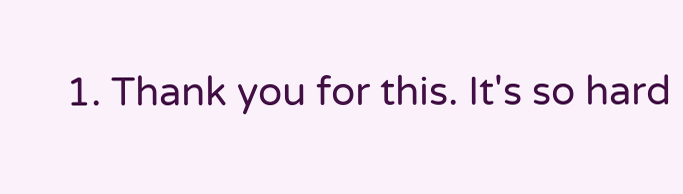1. Thank you for this. It's so hard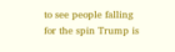to see people falling for the spin Trump is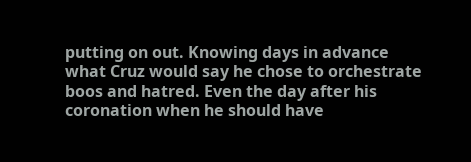putting on out. Knowing days in advance what Cruz would say he chose to orchestrate boos and hatred. Even the day after his coronation when he should have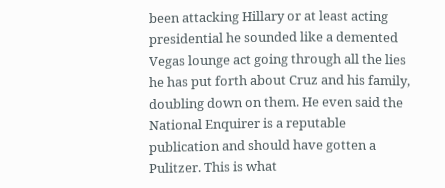been attacking Hillary or at least acting presidential he sounded like a demented Vegas lounge act going through all the lies he has put forth about Cruz and his family, doubling down on them. He even said the National Enquirer is a reputable publication and should have gotten a Pulitzer. This is what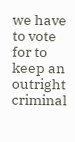we have to vote for to keep an outright criminal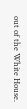out of the White House.